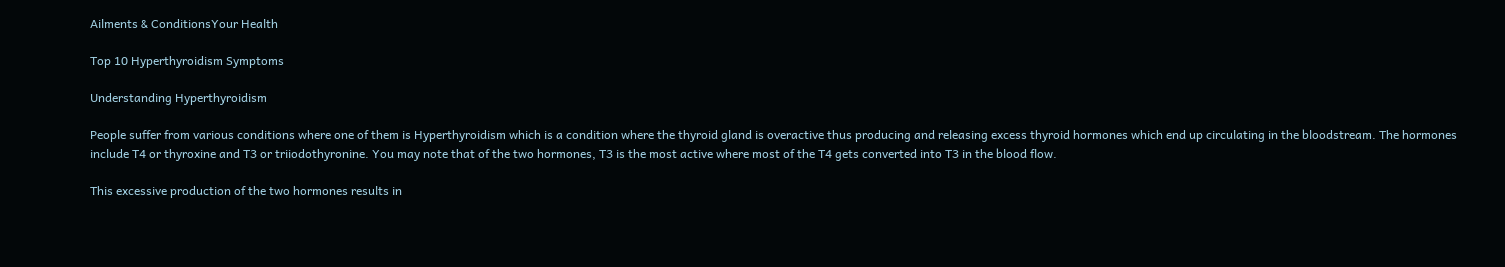Ailments & ConditionsYour Health

Top 10 Hyperthyroidism Symptoms

Understanding Hyperthyroidism

People suffer from various conditions where one of them is Hyperthyroidism which is a condition where the thyroid gland is overactive thus producing and releasing excess thyroid hormones which end up circulating in the bloodstream. The hormones include T4 or thyroxine and T3 or triiodothyronine. You may note that of the two hormones, T3 is the most active where most of the T4 gets converted into T3 in the blood flow.

This excessive production of the two hormones results in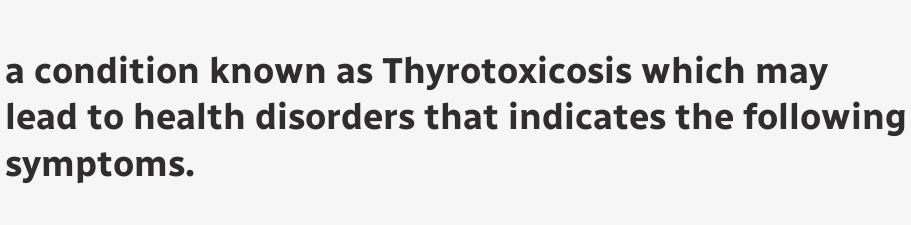a condition known as Thyrotoxicosis which may lead to health disorders that indicates the following symptoms.